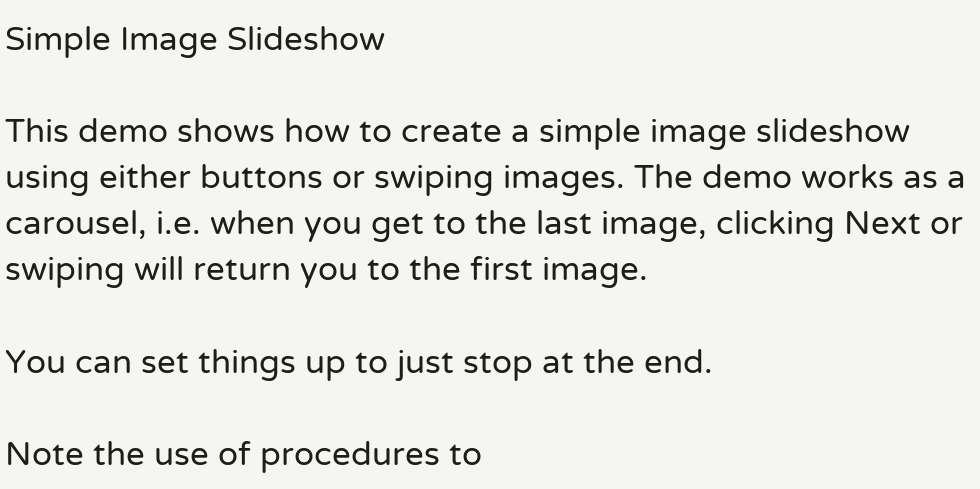Simple Image Slideshow

This demo shows how to create a simple image slideshow using either buttons or swiping images. The demo works as a carousel, i.e. when you get to the last image, clicking Next or swiping will return you to the first image.

You can set things up to just stop at the end.

Note the use of procedures to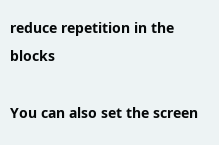reduce repetition in the blocks

You can also set the screen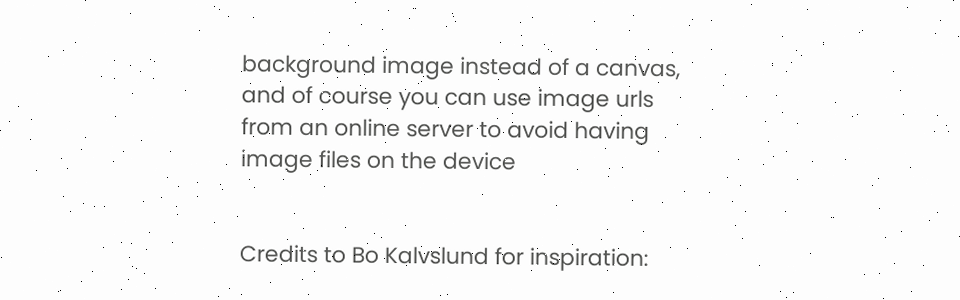background image instead of a canvas, and of course you can use image urls from an online server to avoid having image files on the device


Credits to Bo Kalvslund for inspiration: